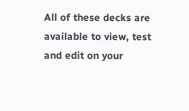All of these decks are available to view, test and edit on your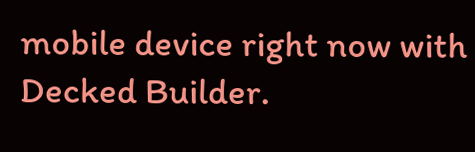mobile device right now with Decked Builder.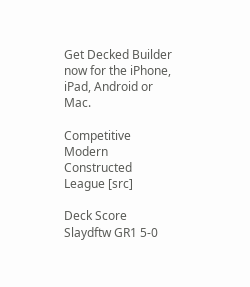Get Decked Builder now for the iPhone, iPad, Android or Mac.

Competitive Modern Constructed League [src]

Deck Score
Slaydftw GR1 5-0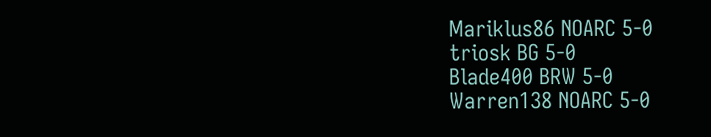Mariklus86 NOARC 5-0
triosk BG 5-0
Blade400 BRW 5-0
Warren138 NOARC 5-0